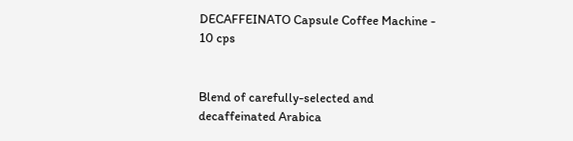DECAFFEINATO Capsule Coffee Machine - 10 cps


Blend of carefully-selected and decaffeinated Arabica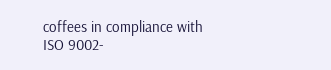coffees in compliance with ISO 9002-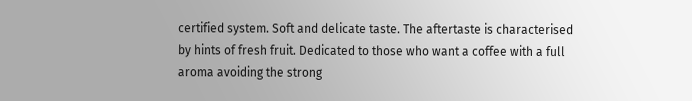certified system. Soft and delicate taste. The aftertaste is characterised by hints of fresh fruit. Dedicated to those who want a coffee with a full aroma avoiding the strong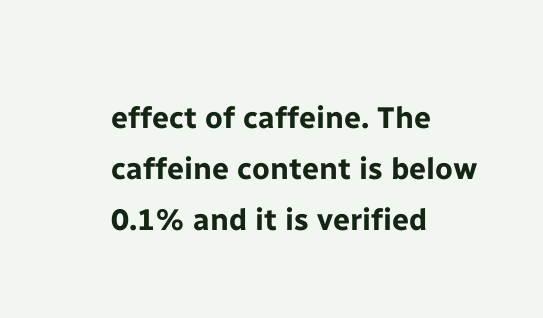effect of caffeine. The caffeine content is below 0.1% and it is verified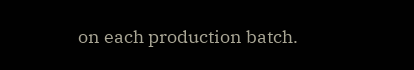on each production batch.